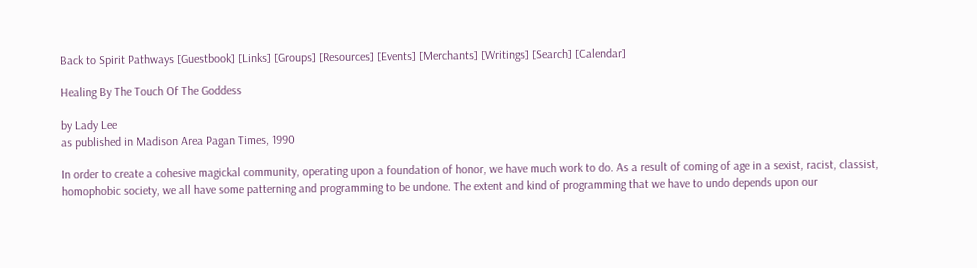Back to Spirit Pathways [Guestbook] [Links] [Groups] [Resources] [Events] [Merchants] [Writings] [Search] [Calendar]

Healing By The Touch Of The Goddess

by Lady Lee
as published in Madison Area Pagan Times, 1990

In order to create a cohesive magickal community, operating upon a foundation of honor, we have much work to do. As a result of coming of age in a sexist, racist, classist, homophobic society, we all have some patterning and programming to be undone. The extent and kind of programming that we have to undo depends upon our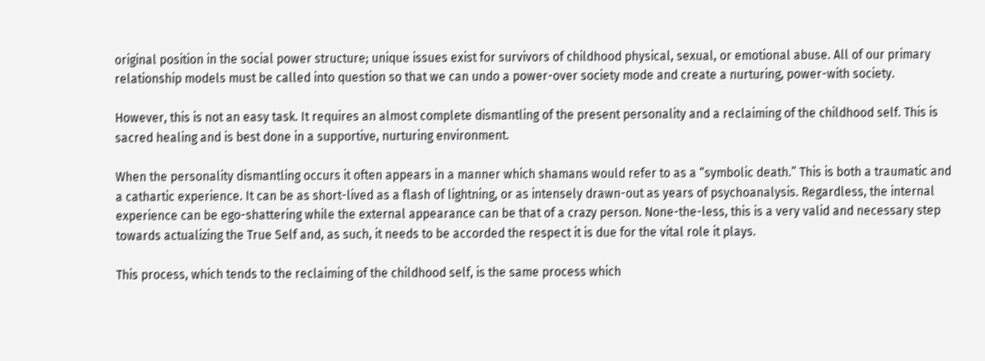original position in the social power structure; unique issues exist for survivors of childhood physical, sexual, or emotional abuse. All of our primary relationship models must be called into question so that we can undo a power-over society mode and create a nurturing, power-with society.

However, this is not an easy task. It requires an almost complete dismantling of the present personality and a reclaiming of the childhood self. This is sacred healing and is best done in a supportive, nurturing environment.

When the personality dismantling occurs it often appears in a manner which shamans would refer to as a “symbolic death.” This is both a traumatic and a cathartic experience. It can be as short-lived as a flash of lightning, or as intensely drawn-out as years of psychoanalysis. Regardless, the internal experience can be ego-shattering while the external appearance can be that of a crazy person. None-the-less, this is a very valid and necessary step towards actualizing the True Self and, as such, it needs to be accorded the respect it is due for the vital role it plays.

This process, which tends to the reclaiming of the childhood self, is the same process which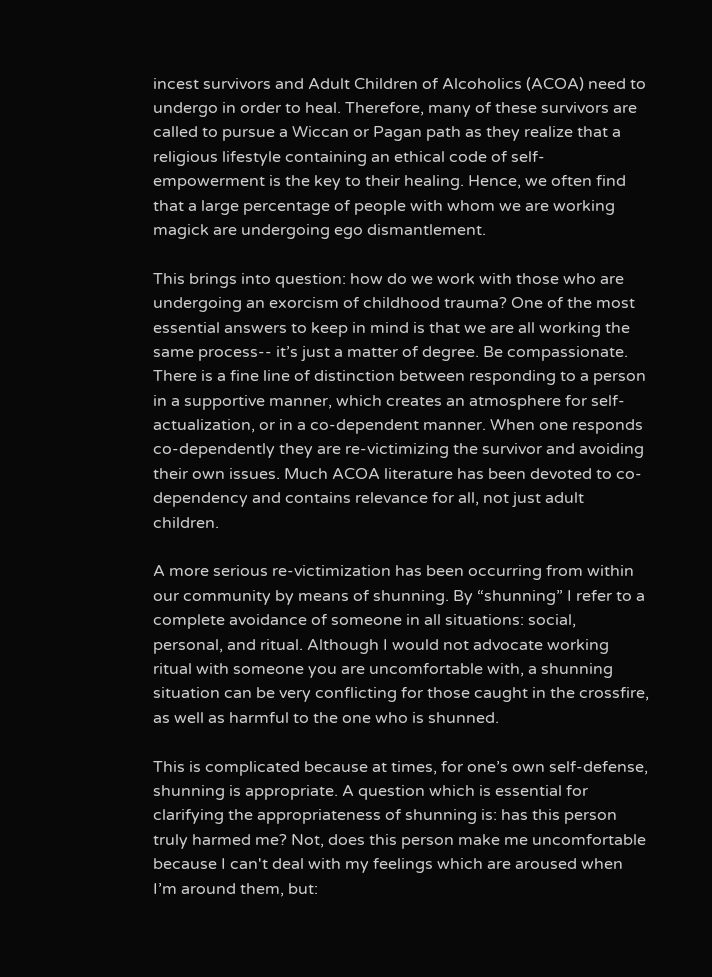incest survivors and Adult Children of Alcoholics (ACOA) need to undergo in order to heal. Therefore, many of these survivors are called to pursue a Wiccan or Pagan path as they realize that a religious lifestyle containing an ethical code of self-empowerment is the key to their healing. Hence, we often find that a large percentage of people with whom we are working magick are undergoing ego dismantlement.

This brings into question: how do we work with those who are undergoing an exorcism of childhood trauma? One of the most essential answers to keep in mind is that we are all working the same process-- it’s just a matter of degree. Be compassionate. There is a fine line of distinction between responding to a person in a supportive manner, which creates an atmosphere for self-actualization, or in a co-dependent manner. When one responds co-dependently they are re-victimizing the survivor and avoiding their own issues. Much ACOA literature has been devoted to co-dependency and contains relevance for all, not just adult children.

A more serious re-victimization has been occurring from within our community by means of shunning. By “shunning” I refer to a complete avoidance of someone in all situations: social, personal, and ritual. Although I would not advocate working ritual with someone you are uncomfortable with, a shunning situation can be very conflicting for those caught in the crossfire, as well as harmful to the one who is shunned.

This is complicated because at times, for one’s own self-defense, shunning is appropriate. A question which is essential for clarifying the appropriateness of shunning is: has this person truly harmed me? Not, does this person make me uncomfortable because I can't deal with my feelings which are aroused when I’m around them, but: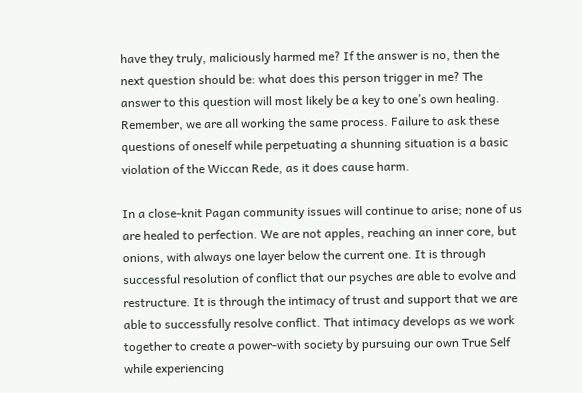have they truly, maliciously harmed me? If the answer is no, then the next question should be: what does this person trigger in me? The answer to this question will most likely be a key to one’s own healing. Remember, we are all working the same process. Failure to ask these questions of oneself while perpetuating a shunning situation is a basic violation of the Wiccan Rede, as it does cause harm.

In a close-knit Pagan community issues will continue to arise; none of us are healed to perfection. We are not apples, reaching an inner core, but onions, with always one layer below the current one. It is through successful resolution of conflict that our psyches are able to evolve and restructure. It is through the intimacy of trust and support that we are able to successfully resolve conflict. That intimacy develops as we work together to create a power-with society by pursuing our own True Self while experiencing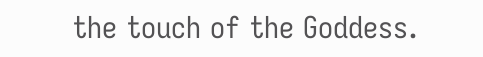the touch of the Goddess.